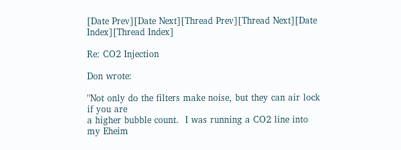[Date Prev][Date Next][Thread Prev][Thread Next][Date Index][Thread Index]

Re: CO2 Injection

Don wrote:

"Not only do the filters make noise, but they can air lock if you are
a higher bubble count.  I was running a CO2 line into my Eheim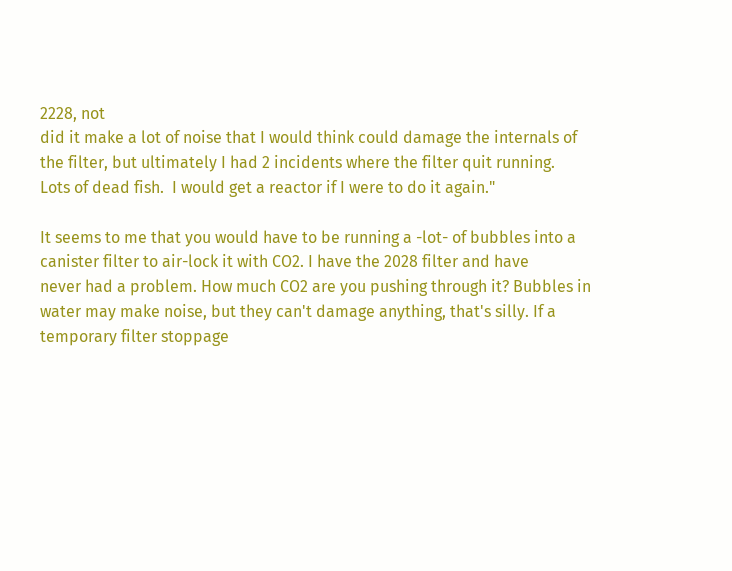2228, not
did it make a lot of noise that I would think could damage the internals of
the filter, but ultimately I had 2 incidents where the filter quit running.
Lots of dead fish.  I would get a reactor if I were to do it again."

It seems to me that you would have to be running a -lot- of bubbles into a
canister filter to air-lock it with CO2. I have the 2028 filter and have
never had a problem. How much CO2 are you pushing through it? Bubbles in
water may make noise, but they can't damage anything, that's silly. If a
temporary filter stoppage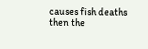causes fish deaths then the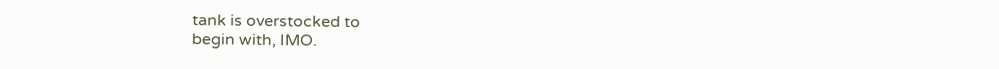tank is overstocked to
begin with, IMO.